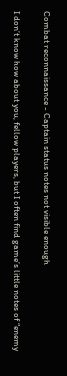Combat reconnaissance - Captain status notes not visible enough

I don’t know how about you, fellow players, but I often find game’s little notes of “enemy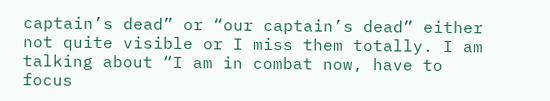captain’s dead” or “our captain’s dead” either not quite visible or I miss them totally. I am talking about “I am in combat now, have to focus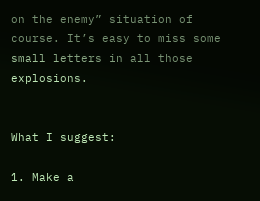on the enemy” situation of course. It’s easy to miss some small letters in all those explosions.


What I suggest:

1. Make a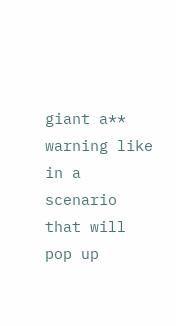giant a** warning like in a scenario that will pop up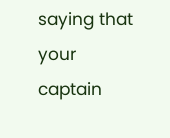saying that your captain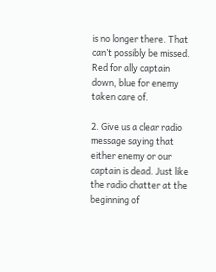is no longer there. That can’t possibly be missed. Red for ally captain down, blue for enemy taken care of.

2. Give us a clear radio message saying that either enemy or our captain is dead. Just like the radio chatter at the beginning of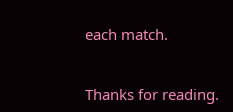each match.


Thanks for reading.